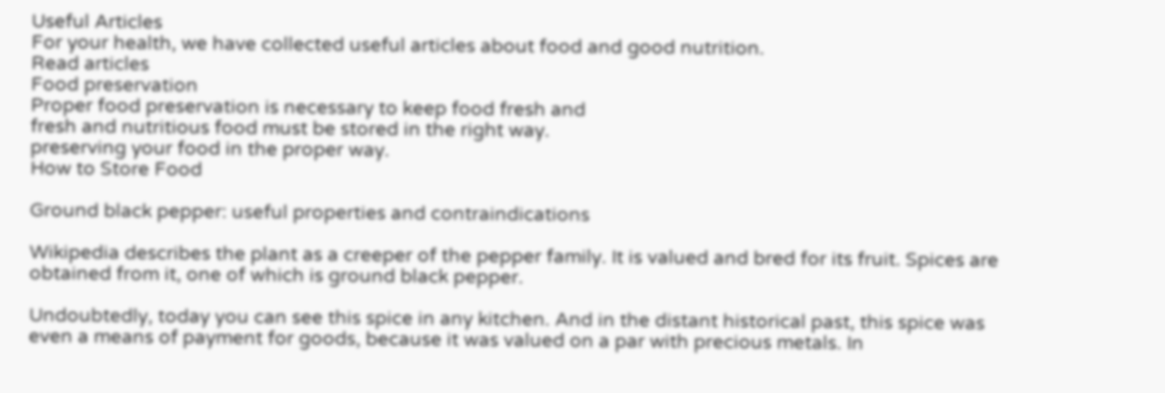Useful Articles
For your health, we have collected useful articles about food and good nutrition.
Read articles
Food preservation
Proper food preservation is necessary to keep food fresh and
fresh and nutritious food must be stored in the right way.
preserving your food in the proper way.
How to Store Food

Ground black pepper: useful properties and contraindications

Wikipedia describes the plant as a creeper of the pepper family. It is valued and bred for its fruit. Spices are obtained from it, one of which is ground black pepper.

Undoubtedly, today you can see this spice in any kitchen. And in the distant historical past, this spice was even a means of payment for goods, because it was valued on a par with precious metals. In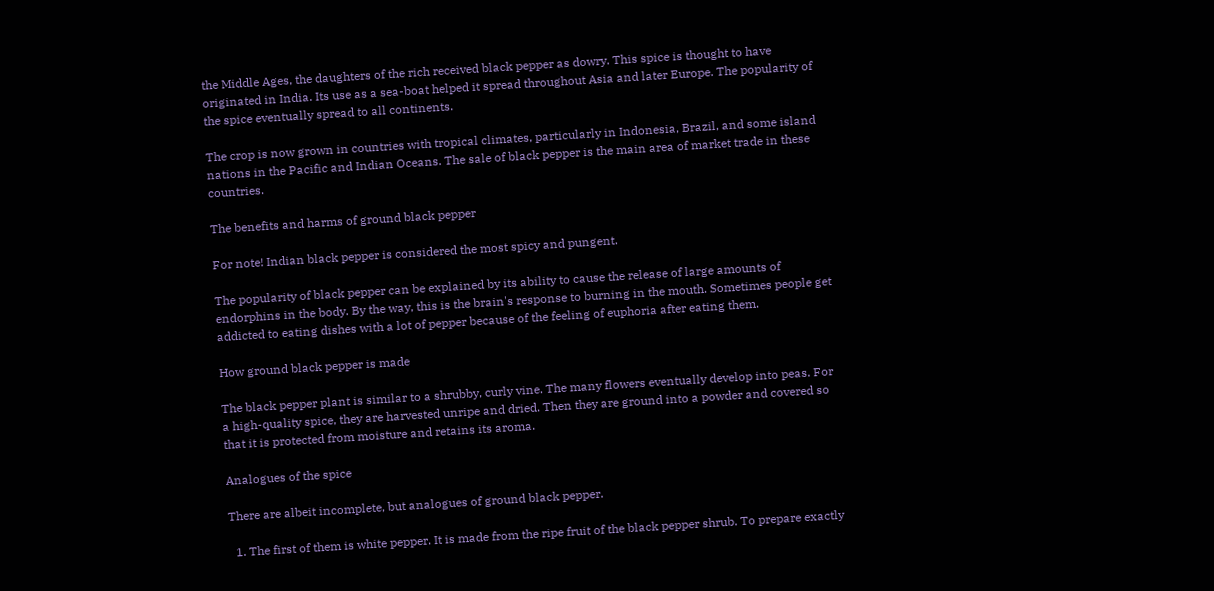the Middle Ages, the daughters of the rich received black pepper as dowry. This spice is thought to have originated in India. Its use as a sea-boat helped it spread throughout Asia and later Europe. The popularity of the spice eventually spread to all continents.

The crop is now grown in countries with tropical climates, particularly in Indonesia, Brazil, and some island nations in the Pacific and Indian Oceans. The sale of black pepper is the main area of market trade in these countries.

The benefits and harms of ground black pepper

For note! Indian black pepper is considered the most spicy and pungent.

The popularity of black pepper can be explained by its ability to cause the release of large amounts of endorphins in the body. By the way, this is the brain's response to burning in the mouth. Sometimes people get addicted to eating dishes with a lot of pepper because of the feeling of euphoria after eating them.

How ground black pepper is made

The black pepper plant is similar to a shrubby, curly vine. The many flowers eventually develop into peas. For a high-quality spice, they are harvested unripe and dried. Then they are ground into a powder and covered so that it is protected from moisture and retains its aroma.

Analogues of the spice

There are albeit incomplete, but analogues of ground black pepper.

  1. The first of them is white pepper. It is made from the ripe fruit of the black pepper shrub. To prepare exactly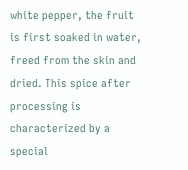white pepper, the fruit is first soaked in water, freed from the skin and dried. This spice after processing is characterized by a special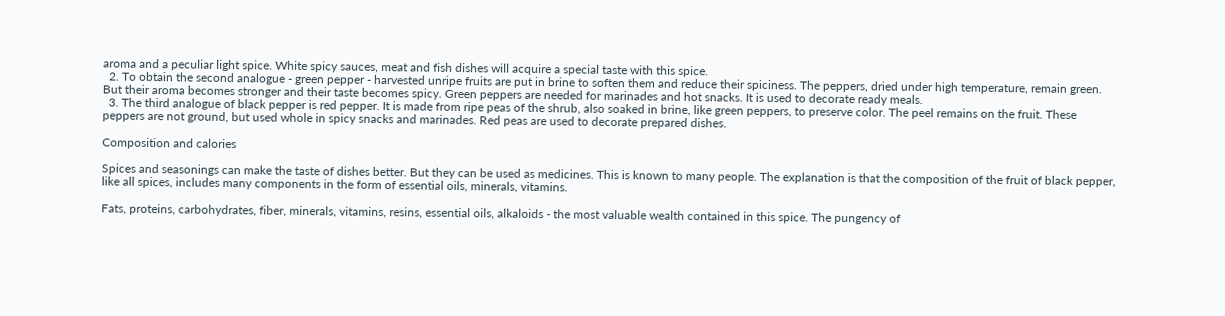aroma and a peculiar light spice. White spicy sauces, meat and fish dishes will acquire a special taste with this spice.
  2. To obtain the second analogue - green pepper - harvested unripe fruits are put in brine to soften them and reduce their spiciness. The peppers, dried under high temperature, remain green. But their aroma becomes stronger and their taste becomes spicy. Green peppers are needed for marinades and hot snacks. It is used to decorate ready meals.
  3. The third analogue of black pepper is red pepper. It is made from ripe peas of the shrub, also soaked in brine, like green peppers, to preserve color. The peel remains on the fruit. These peppers are not ground, but used whole in spicy snacks and marinades. Red peas are used to decorate prepared dishes.

Composition and calories

Spices and seasonings can make the taste of dishes better. But they can be used as medicines. This is known to many people. The explanation is that the composition of the fruit of black pepper, like all spices, includes many components in the form of essential oils, minerals, vitamins.

Fats, proteins, carbohydrates, fiber, minerals, vitamins, resins, essential oils, alkaloids - the most valuable wealth contained in this spice. The pungency of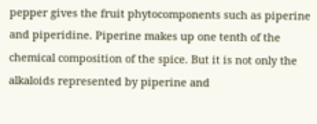pepper gives the fruit phytocomponents such as piperine and piperidine. Piperine makes up one tenth of the chemical composition of the spice. But it is not only the alkaloids represented by piperine and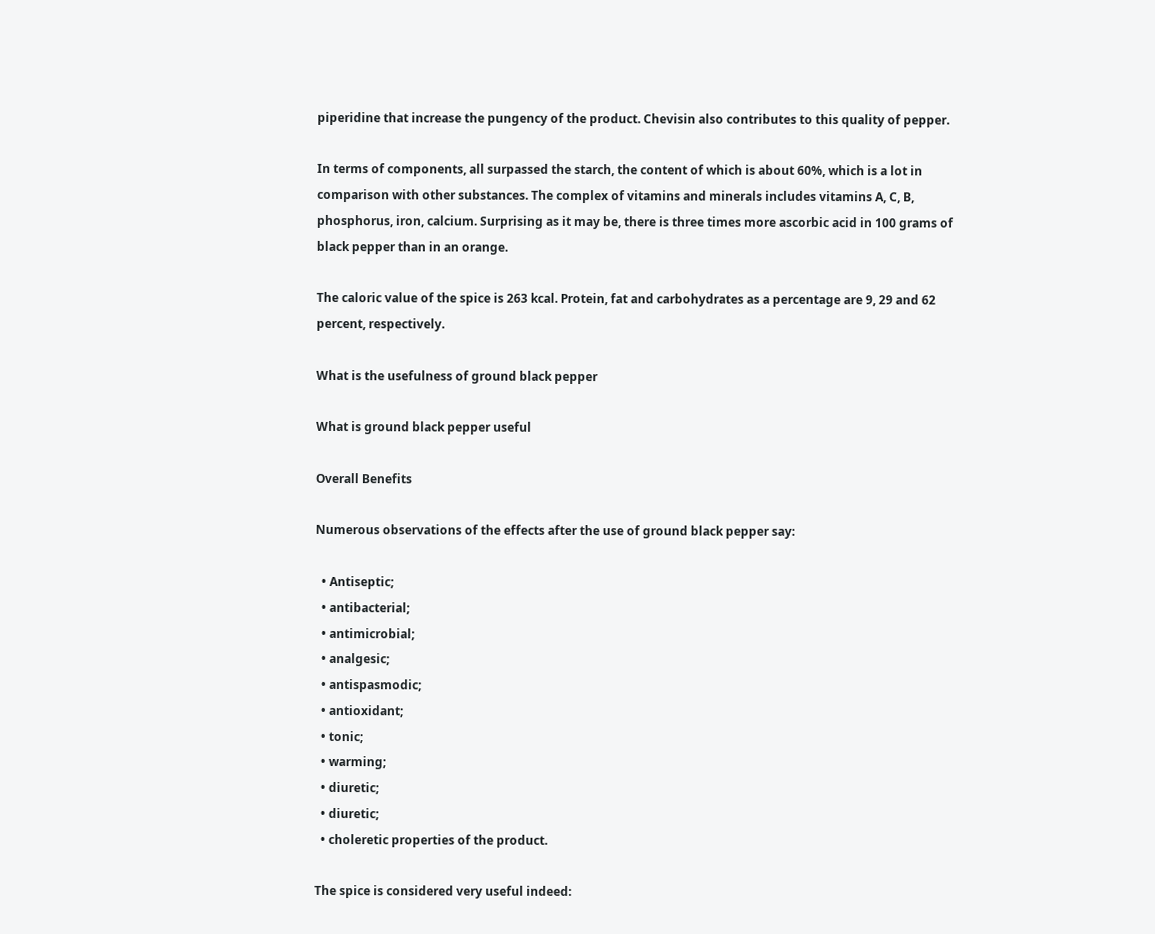piperidine that increase the pungency of the product. Chevisin also contributes to this quality of pepper.

In terms of components, all surpassed the starch, the content of which is about 60%, which is a lot in comparison with other substances. The complex of vitamins and minerals includes vitamins A, C, B, phosphorus, iron, calcium. Surprising as it may be, there is three times more ascorbic acid in 100 grams of black pepper than in an orange.

The caloric value of the spice is 263 kcal. Protein, fat and carbohydrates as a percentage are 9, 29 and 62 percent, respectively.

What is the usefulness of ground black pepper

What is ground black pepper useful

Overall Benefits

Numerous observations of the effects after the use of ground black pepper say:

  • Antiseptic;
  • antibacterial;
  • antimicrobial;
  • analgesic;
  • antispasmodic;
  • antioxidant;
  • tonic;
  • warming;
  • diuretic;
  • diuretic;
  • choleretic properties of the product.

The spice is considered very useful indeed: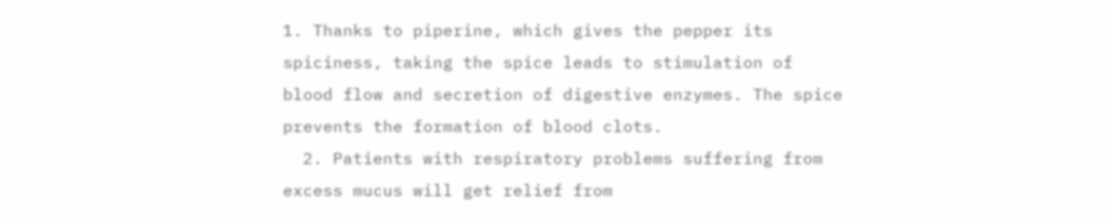1. Thanks to piperine, which gives the pepper its spiciness, taking the spice leads to stimulation of blood flow and secretion of digestive enzymes. The spice prevents the formation of blood clots.
  2. Patients with respiratory problems suffering from excess mucus will get relief from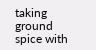taking ground spice with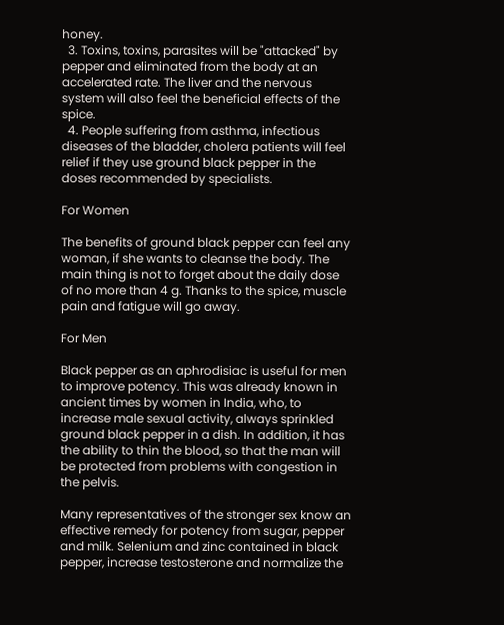honey.
  3. Toxins, toxins, parasites will be "attacked" by pepper and eliminated from the body at an accelerated rate. The liver and the nervous system will also feel the beneficial effects of the spice.
  4. People suffering from asthma, infectious diseases of the bladder, cholera patients will feel relief if they use ground black pepper in the doses recommended by specialists.

For Women

The benefits of ground black pepper can feel any woman, if she wants to cleanse the body. The main thing is not to forget about the daily dose of no more than 4 g. Thanks to the spice, muscle pain and fatigue will go away.

For Men

Black pepper as an aphrodisiac is useful for men to improve potency. This was already known in ancient times by women in India, who, to increase male sexual activity, always sprinkled ground black pepper in a dish. In addition, it has the ability to thin the blood, so that the man will be protected from problems with congestion in the pelvis.

Many representatives of the stronger sex know an effective remedy for potency from sugar, pepper and milk. Selenium and zinc contained in black pepper, increase testosterone and normalize the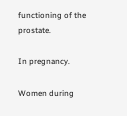functioning of the prostate.

In pregnancy.

Women during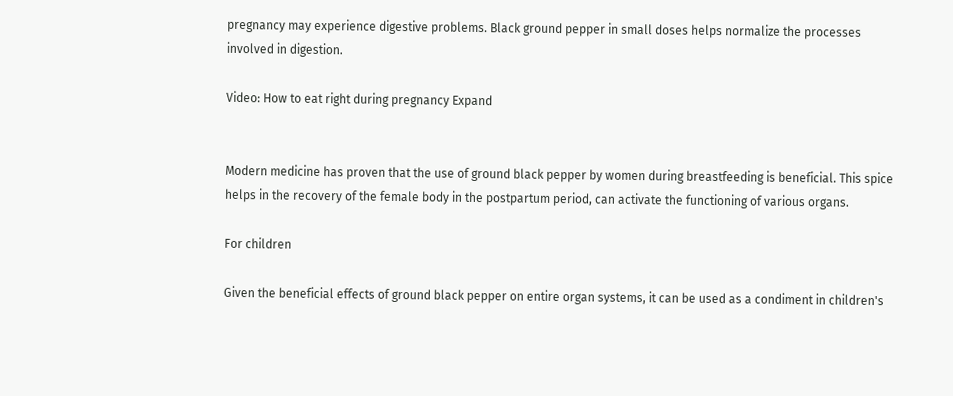pregnancy may experience digestive problems. Black ground pepper in small doses helps normalize the processes involved in digestion.

Video: How to eat right during pregnancy Expand


Modern medicine has proven that the use of ground black pepper by women during breastfeeding is beneficial. This spice helps in the recovery of the female body in the postpartum period, can activate the functioning of various organs.

For children

Given the beneficial effects of ground black pepper on entire organ systems, it can be used as a condiment in children's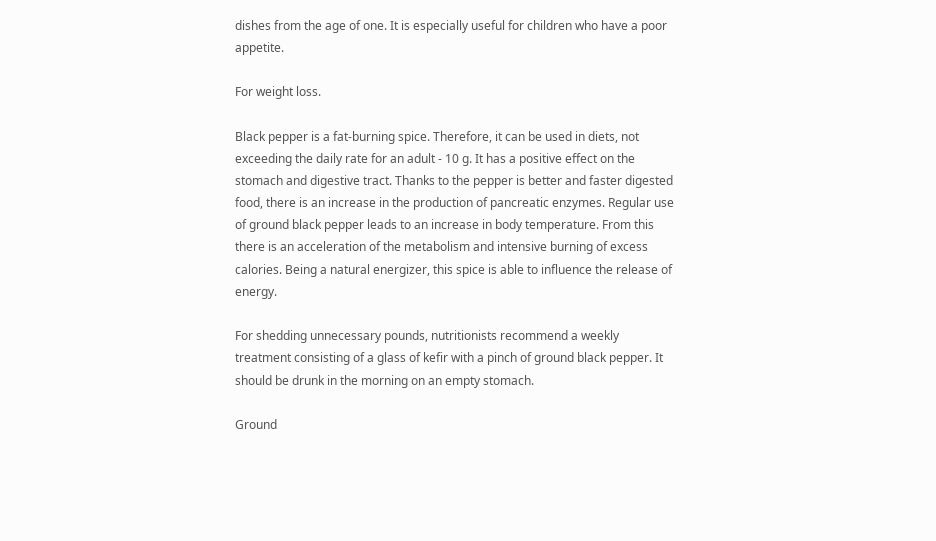dishes from the age of one. It is especially useful for children who have a poor appetite.

For weight loss.

Black pepper is a fat-burning spice. Therefore, it can be used in diets, not exceeding the daily rate for an adult - 10 g. It has a positive effect on the stomach and digestive tract. Thanks to the pepper is better and faster digested food, there is an increase in the production of pancreatic enzymes. Regular use of ground black pepper leads to an increase in body temperature. From this there is an acceleration of the metabolism and intensive burning of excess calories. Being a natural energizer, this spice is able to influence the release of energy.

For shedding unnecessary pounds, nutritionists recommend a weekly treatment consisting of a glass of kefir with a pinch of ground black pepper. It should be drunk in the morning on an empty stomach.

Ground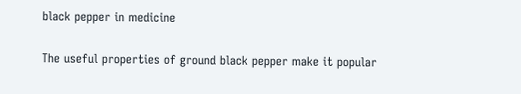black pepper in medicine

The useful properties of ground black pepper make it popular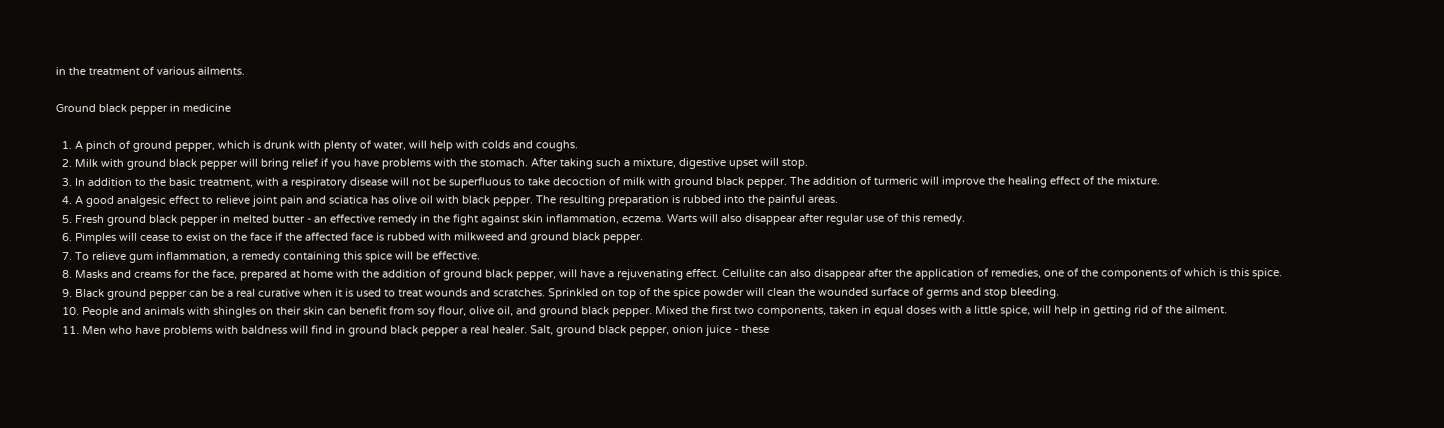in the treatment of various ailments.

Ground black pepper in medicine

  1. A pinch of ground pepper, which is drunk with plenty of water, will help with colds and coughs.
  2. Milk with ground black pepper will bring relief if you have problems with the stomach. After taking such a mixture, digestive upset will stop.
  3. In addition to the basic treatment, with a respiratory disease will not be superfluous to take decoction of milk with ground black pepper. The addition of turmeric will improve the healing effect of the mixture.
  4. A good analgesic effect to relieve joint pain and sciatica has olive oil with black pepper. The resulting preparation is rubbed into the painful areas.
  5. Fresh ground black pepper in melted butter - an effective remedy in the fight against skin inflammation, eczema. Warts will also disappear after regular use of this remedy.
  6. Pimples will cease to exist on the face if the affected face is rubbed with milkweed and ground black pepper.
  7. To relieve gum inflammation, a remedy containing this spice will be effective.
  8. Masks and creams for the face, prepared at home with the addition of ground black pepper, will have a rejuvenating effect. Cellulite can also disappear after the application of remedies, one of the components of which is this spice.
  9. Black ground pepper can be a real curative when it is used to treat wounds and scratches. Sprinkled on top of the spice powder will clean the wounded surface of germs and stop bleeding.
  10. People and animals with shingles on their skin can benefit from soy flour, olive oil, and ground black pepper. Mixed the first two components, taken in equal doses with a little spice, will help in getting rid of the ailment.
  11. Men who have problems with baldness will find in ground black pepper a real healer. Salt, ground black pepper, onion juice - these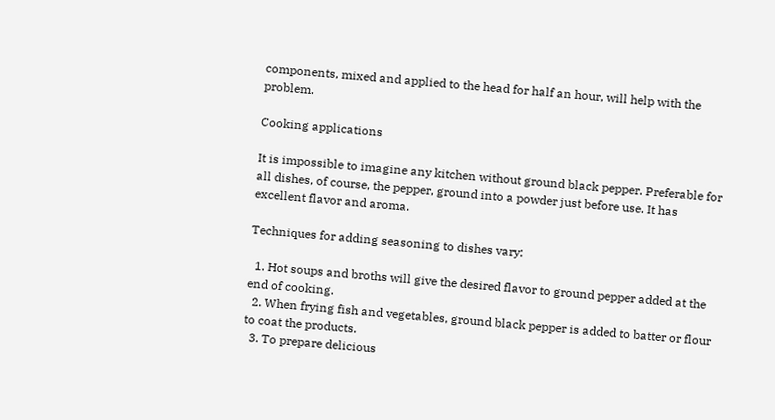components, mixed and applied to the head for half an hour, will help with the problem.

Cooking applications

It is impossible to imagine any kitchen without ground black pepper. Preferable for all dishes, of course, the pepper, ground into a powder just before use. It has excellent flavor and aroma.

Techniques for adding seasoning to dishes vary:

  1. Hot soups and broths will give the desired flavor to ground pepper added at the end of cooking.
  2. When frying fish and vegetables, ground black pepper is added to batter or flour to coat the products.
  3. To prepare delicious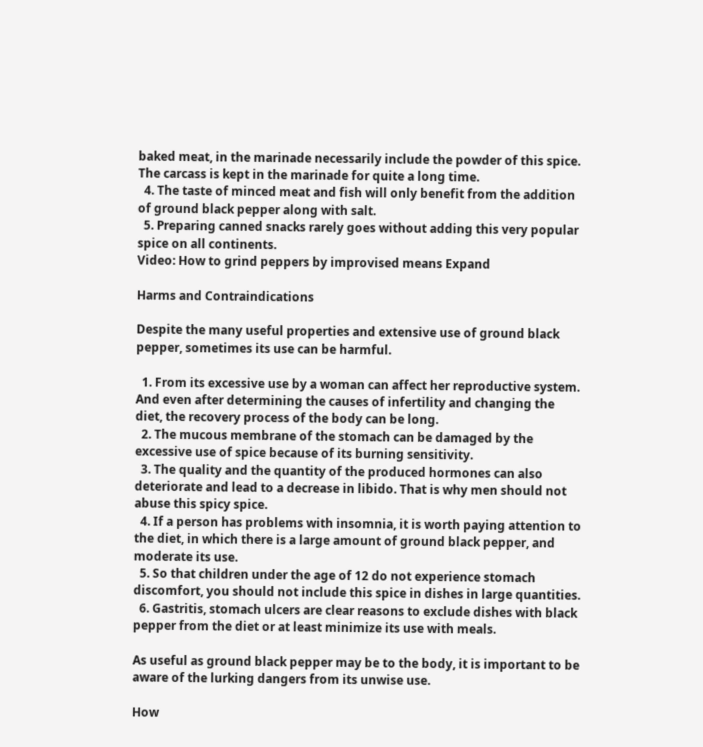baked meat, in the marinade necessarily include the powder of this spice. The carcass is kept in the marinade for quite a long time.
  4. The taste of minced meat and fish will only benefit from the addition of ground black pepper along with salt.
  5. Preparing canned snacks rarely goes without adding this very popular spice on all continents.
Video: How to grind peppers by improvised means Expand

Harms and Contraindications

Despite the many useful properties and extensive use of ground black pepper, sometimes its use can be harmful.

  1. From its excessive use by a woman can affect her reproductive system. And even after determining the causes of infertility and changing the diet, the recovery process of the body can be long.
  2. The mucous membrane of the stomach can be damaged by the excessive use of spice because of its burning sensitivity.
  3. The quality and the quantity of the produced hormones can also deteriorate and lead to a decrease in libido. That is why men should not abuse this spicy spice.
  4. If a person has problems with insomnia, it is worth paying attention to the diet, in which there is a large amount of ground black pepper, and moderate its use.
  5. So that children under the age of 12 do not experience stomach discomfort, you should not include this spice in dishes in large quantities.
  6. Gastritis, stomach ulcers are clear reasons to exclude dishes with black pepper from the diet or at least minimize its use with meals.

As useful as ground black pepper may be to the body, it is important to be aware of the lurking dangers from its unwise use.

How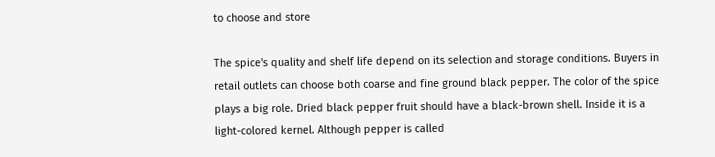to choose and store

The spice's quality and shelf life depend on its selection and storage conditions. Buyers in retail outlets can choose both coarse and fine ground black pepper. The color of the spice plays a big role. Dried black pepper fruit should have a black-brown shell. Inside it is a light-colored kernel. Although pepper is called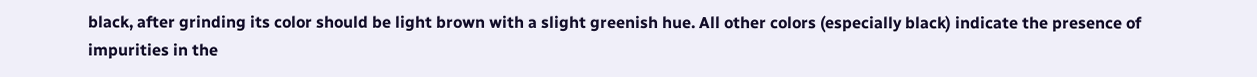black, after grinding its color should be light brown with a slight greenish hue. All other colors (especially black) indicate the presence of impurities in the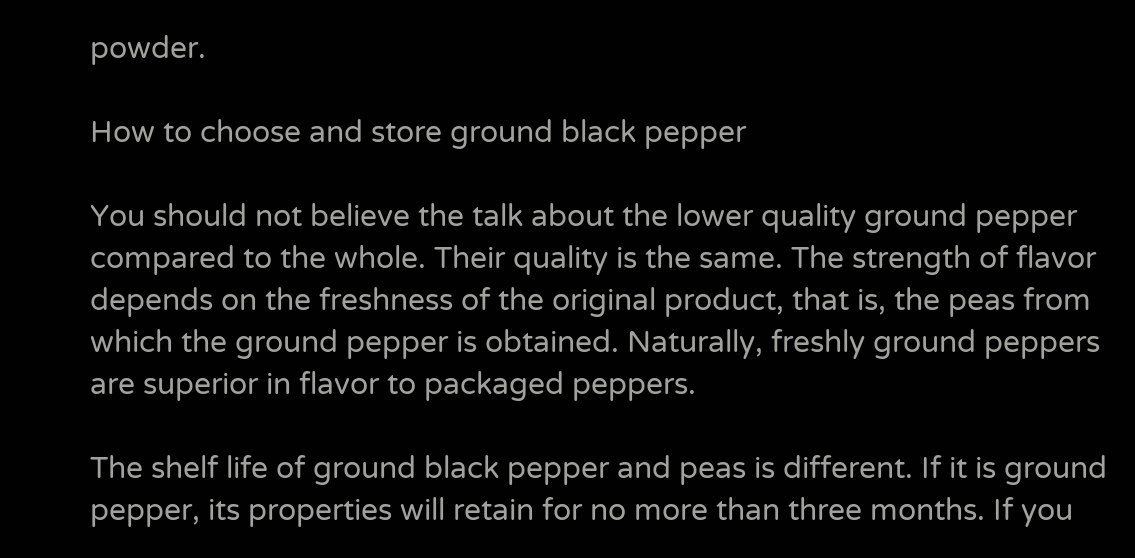powder.

How to choose and store ground black pepper

You should not believe the talk about the lower quality ground pepper compared to the whole. Their quality is the same. The strength of flavor depends on the freshness of the original product, that is, the peas from which the ground pepper is obtained. Naturally, freshly ground peppers are superior in flavor to packaged peppers.

The shelf life of ground black pepper and peas is different. If it is ground pepper, its properties will retain for no more than three months. If you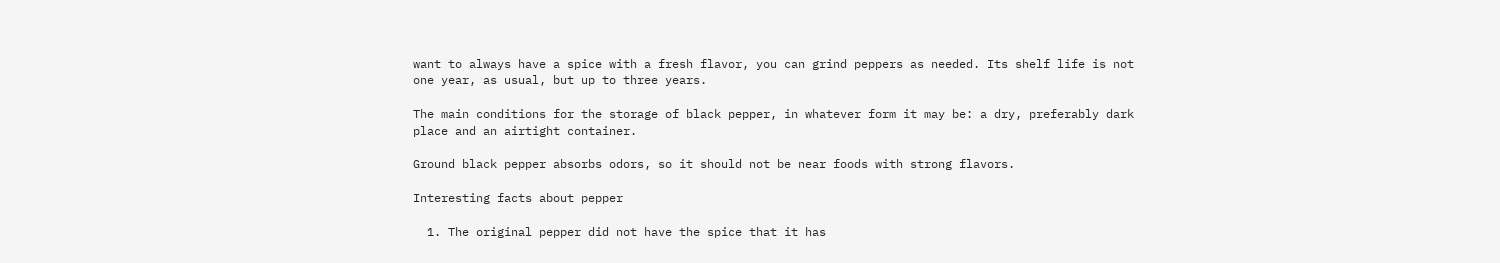want to always have a spice with a fresh flavor, you can grind peppers as needed. Its shelf life is not one year, as usual, but up to three years.

The main conditions for the storage of black pepper, in whatever form it may be: a dry, preferably dark place and an airtight container.

Ground black pepper absorbs odors, so it should not be near foods with strong flavors.

Interesting facts about pepper

  1. The original pepper did not have the spice that it has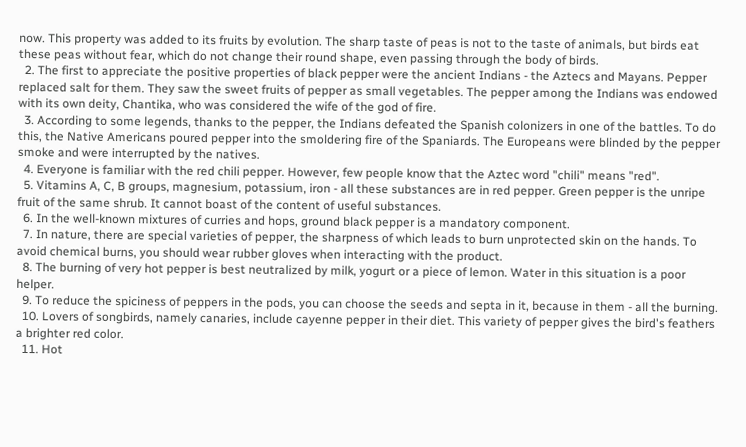now. This property was added to its fruits by evolution. The sharp taste of peas is not to the taste of animals, but birds eat these peas without fear, which do not change their round shape, even passing through the body of birds.
  2. The first to appreciate the positive properties of black pepper were the ancient Indians - the Aztecs and Mayans. Pepper replaced salt for them. They saw the sweet fruits of pepper as small vegetables. The pepper among the Indians was endowed with its own deity, Chantika, who was considered the wife of the god of fire.
  3. According to some legends, thanks to the pepper, the Indians defeated the Spanish colonizers in one of the battles. To do this, the Native Americans poured pepper into the smoldering fire of the Spaniards. The Europeans were blinded by the pepper smoke and were interrupted by the natives.
  4. Everyone is familiar with the red chili pepper. However, few people know that the Aztec word "chili" means "red".
  5. Vitamins A, C, B groups, magnesium, potassium, iron - all these substances are in red pepper. Green pepper is the unripe fruit of the same shrub. It cannot boast of the content of useful substances.
  6. In the well-known mixtures of curries and hops, ground black pepper is a mandatory component.
  7. In nature, there are special varieties of pepper, the sharpness of which leads to burn unprotected skin on the hands. To avoid chemical burns, you should wear rubber gloves when interacting with the product.
  8. The burning of very hot pepper is best neutralized by milk, yogurt or a piece of lemon. Water in this situation is a poor helper.
  9. To reduce the spiciness of peppers in the pods, you can choose the seeds and septa in it, because in them - all the burning.
  10. Lovers of songbirds, namely canaries, include cayenne pepper in their diet. This variety of pepper gives the bird's feathers a brighter red color.
  11. Hot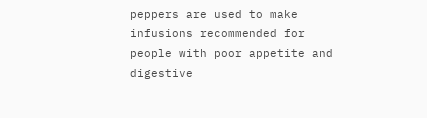peppers are used to make infusions recommended for people with poor appetite and digestive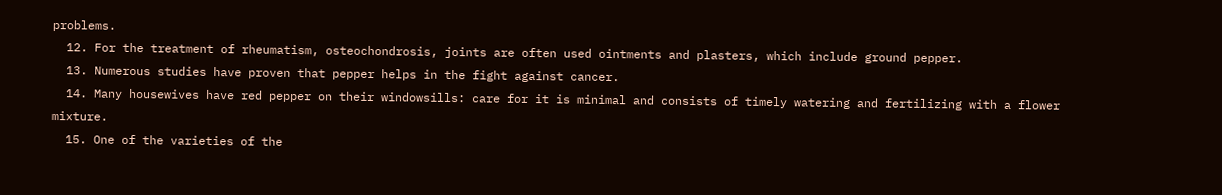problems.
  12. For the treatment of rheumatism, osteochondrosis, joints are often used ointments and plasters, which include ground pepper.
  13. Numerous studies have proven that pepper helps in the fight against cancer.
  14. Many housewives have red pepper on their windowsills: care for it is minimal and consists of timely watering and fertilizing with a flower mixture.
  15. One of the varieties of the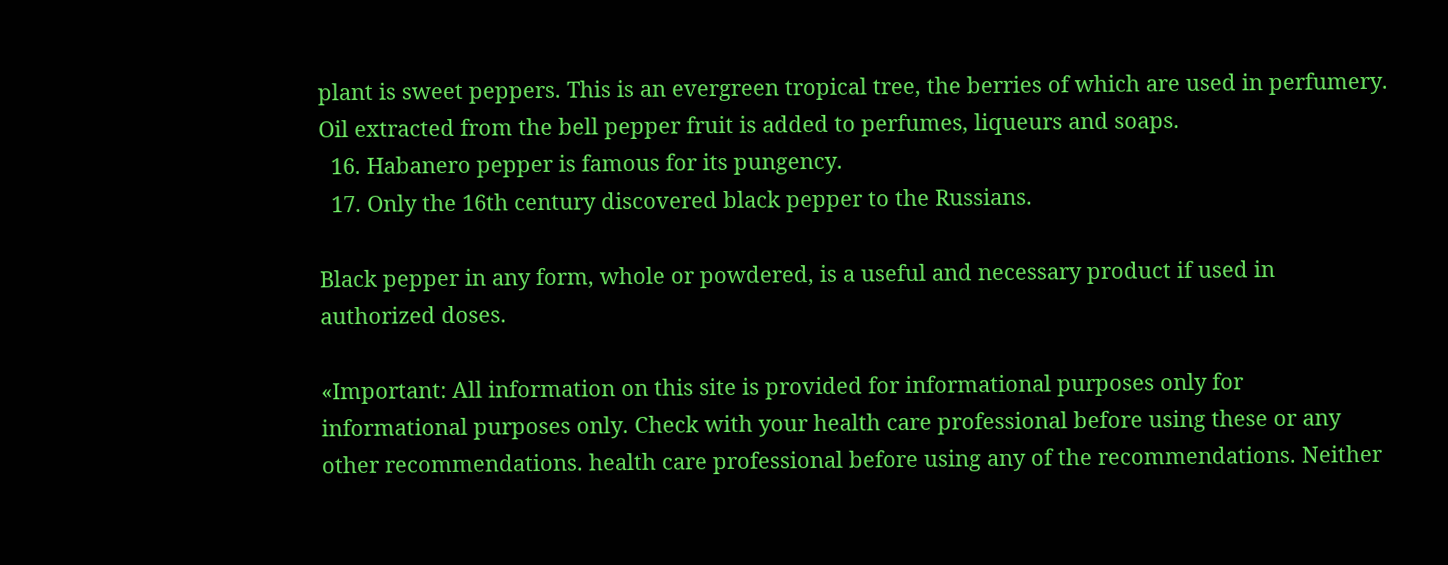plant is sweet peppers. This is an evergreen tropical tree, the berries of which are used in perfumery. Oil extracted from the bell pepper fruit is added to perfumes, liqueurs and soaps.
  16. Habanero pepper is famous for its pungency.
  17. Only the 16th century discovered black pepper to the Russians.

Black pepper in any form, whole or powdered, is a useful and necessary product if used in authorized doses.

«Important: All information on this site is provided for informational purposes only for informational purposes only. Check with your health care professional before using these or any other recommendations. health care professional before using any of the recommendations. Neither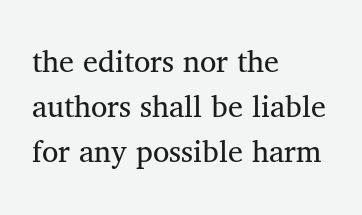the editors nor the authors shall be liable for any possible harm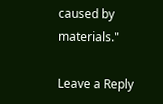caused by materials."

Leave a Reply